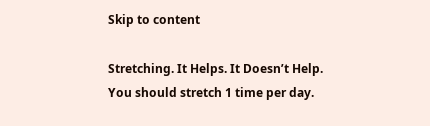Skip to content

Stretching. It Helps. It Doesn’t Help. You should stretch 1 time per day.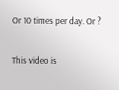Or 10 times per day. Or ?

This video is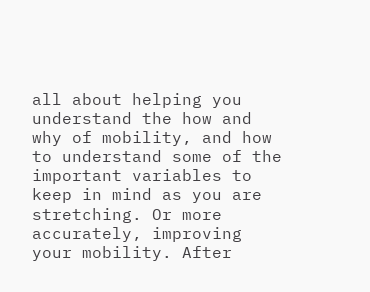all about helping you understand the how and why of mobility, and how to understand some of the important variables to keep in mind as you are stretching. Or more accurately, improving your mobility. After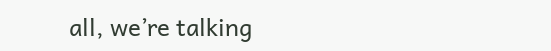all, we’re talking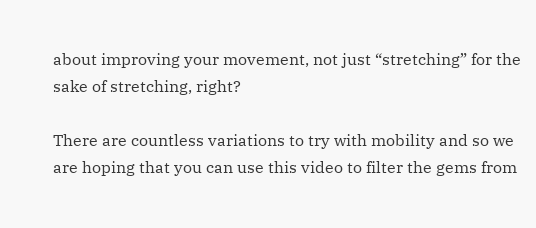about improving your movement, not just “stretching” for the sake of stretching, right?

There are countless variations to try with mobility and so we are hoping that you can use this video to filter the gems from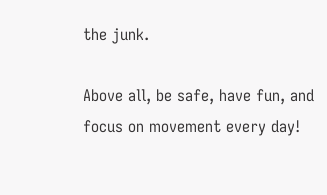the junk.

Above all, be safe, have fun, and focus on movement every day!